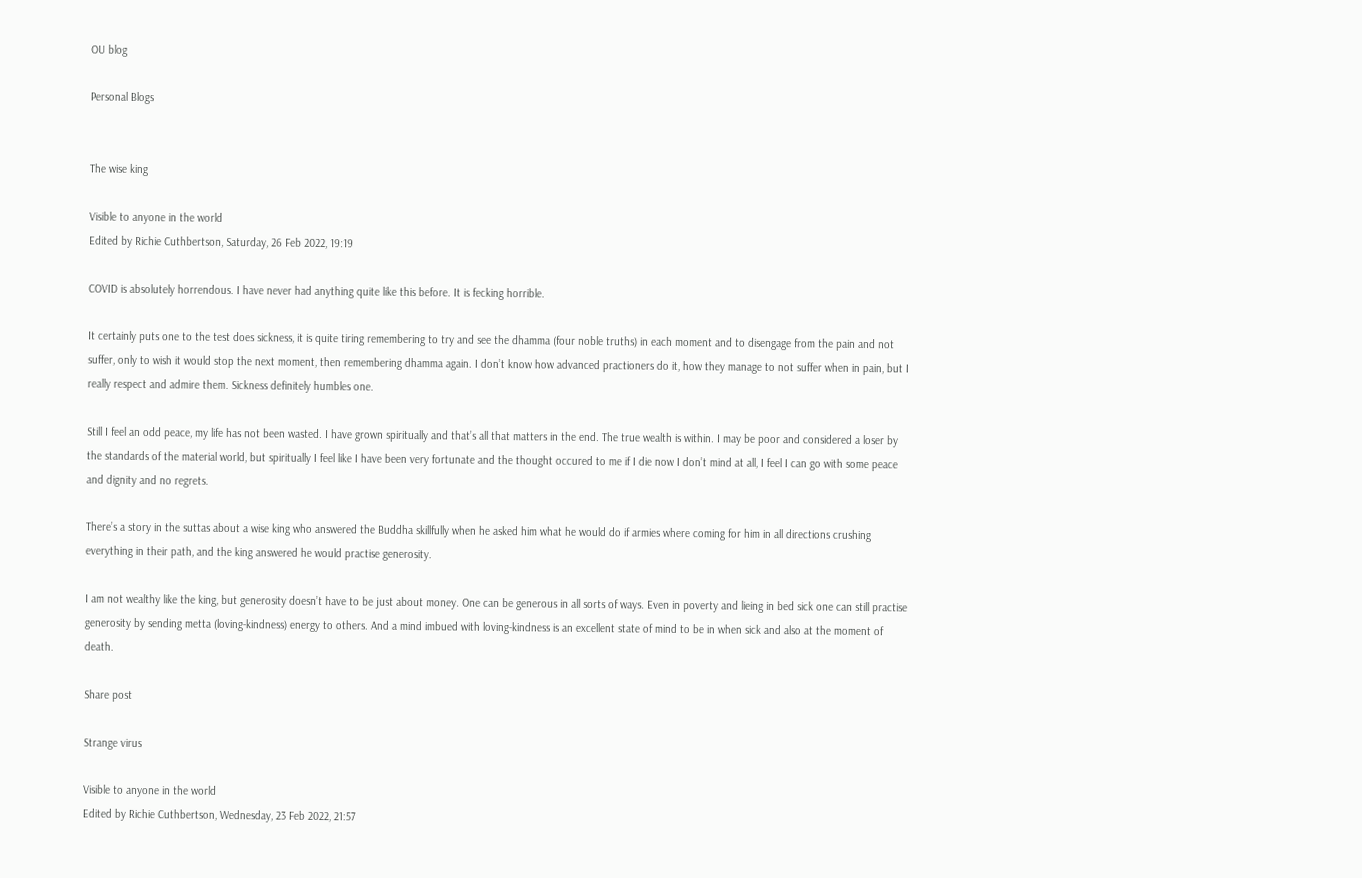OU blog

Personal Blogs


The wise king

Visible to anyone in the world
Edited by Richie Cuthbertson, Saturday, 26 Feb 2022, 19:19

COVID is absolutely horrendous. I have never had anything quite like this before. It is fecking horrible.

It certainly puts one to the test does sickness, it is quite tiring remembering to try and see the dhamma (four noble truths) in each moment and to disengage from the pain and not suffer, only to wish it would stop the next moment, then remembering dhamma again. I don’t know how advanced practioners do it, how they manage to not suffer when in pain, but I really respect and admire them. Sickness definitely humbles one.

Still I feel an odd peace, my life has not been wasted. I have grown spiritually and that’s all that matters in the end. The true wealth is within. I may be poor and considered a loser by the standards of the material world, but spiritually I feel like I have been very fortunate and the thought occured to me if I die now I don’t mind at all, I feel I can go with some peace and dignity and no regrets.

There’s a story in the suttas about a wise king who answered the Buddha skillfully when he asked him what he would do if armies where coming for him in all directions crushing everything in their path, and the king answered he would practise generosity.

I am not wealthy like the king, but generosity doesn’t have to be just about money. One can be generous in all sorts of ways. Even in poverty and lieing in bed sick one can still practise generosity by sending metta (loving-kindness) energy to others. And a mind imbued with loving-kindness is an excellent state of mind to be in when sick and also at the moment of death.

Share post

Strange virus

Visible to anyone in the world
Edited by Richie Cuthbertson, Wednesday, 23 Feb 2022, 21:57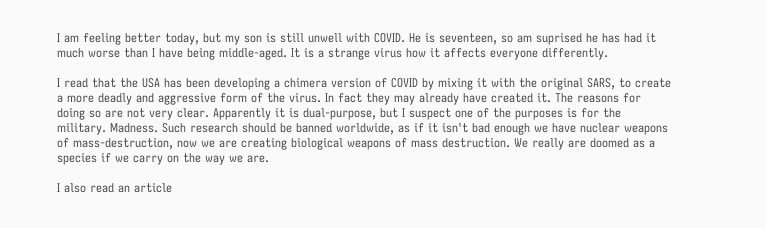I am feeling better today, but my son is still unwell with COVID. He is seventeen, so am suprised he has had it much worse than I have being middle-aged. It is a strange virus how it affects everyone differently.

I read that the USA has been developing a chimera version of COVID by mixing it with the original SARS, to create a more deadly and aggressive form of the virus. In fact they may already have created it. The reasons for doing so are not very clear. Apparently it is dual-purpose, but I suspect one of the purposes is for the military. Madness. Such research should be banned worldwide, as if it isn't bad enough we have nuclear weapons of mass-destruction, now we are creating biological weapons of mass destruction. We really are doomed as a species if we carry on the way we are.

I also read an article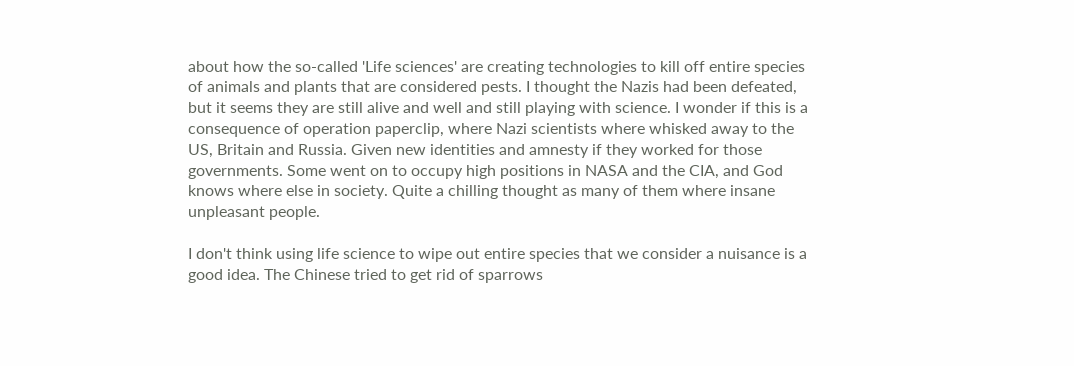about how the so-called 'Life sciences' are creating technologies to kill off entire species of animals and plants that are considered pests. I thought the Nazis had been defeated, but it seems they are still alive and well and still playing with science. I wonder if this is a consequence of operation paperclip, where Nazi scientists where whisked away to the US, Britain and Russia. Given new identities and amnesty if they worked for those governments. Some went on to occupy high positions in NASA and the CIA, and God knows where else in society. Quite a chilling thought as many of them where insane unpleasant people.

I don't think using life science to wipe out entire species that we consider a nuisance is a good idea. The Chinese tried to get rid of sparrows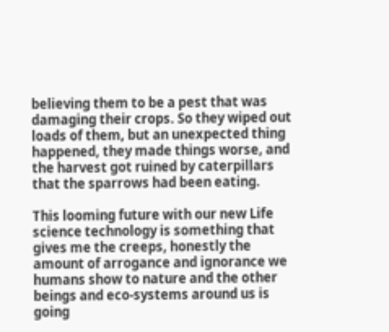believing them to be a pest that was damaging their crops. So they wiped out loads of them, but an unexpected thing happened, they made things worse, and the harvest got ruined by caterpillars that the sparrows had been eating.

This looming future with our new Life science technology is something that gives me the creeps, honestly the amount of arrogance and ignorance we humans show to nature and the other beings and eco-systems around us is going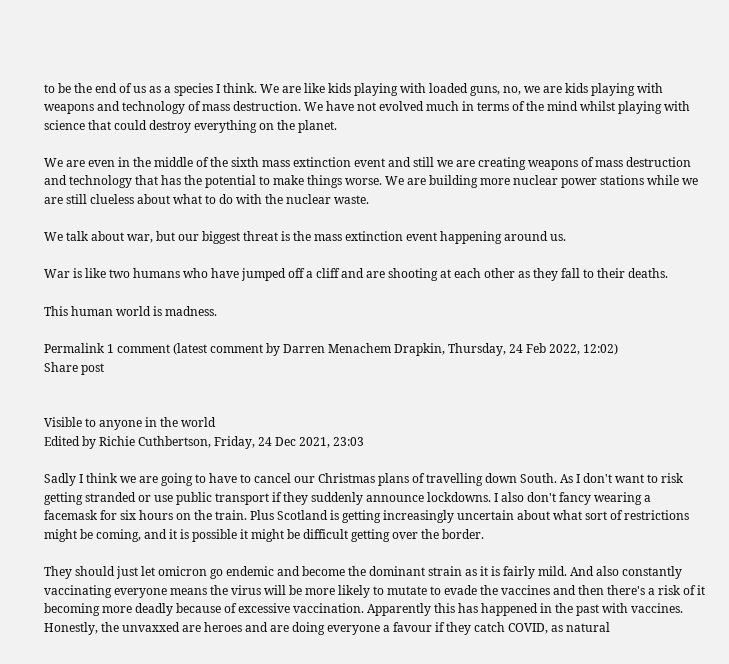to be the end of us as a species I think. We are like kids playing with loaded guns, no, we are kids playing with weapons and technology of mass destruction. We have not evolved much in terms of the mind whilst playing with science that could destroy everything on the planet.

We are even in the middle of the sixth mass extinction event and still we are creating weapons of mass destruction and technology that has the potential to make things worse. We are building more nuclear power stations while we are still clueless about what to do with the nuclear waste.

We talk about war, but our biggest threat is the mass extinction event happening around us.

War is like two humans who have jumped off a cliff and are shooting at each other as they fall to their deaths.

This human world is madness.

Permalink 1 comment (latest comment by Darren Menachem Drapkin, Thursday, 24 Feb 2022, 12:02)
Share post


Visible to anyone in the world
Edited by Richie Cuthbertson, Friday, 24 Dec 2021, 23:03

Sadly I think we are going to have to cancel our Christmas plans of travelling down South. As I don't want to risk getting stranded or use public transport if they suddenly announce lockdowns. I also don't fancy wearing a facemask for six hours on the train. Plus Scotland is getting increasingly uncertain about what sort of restrictions might be coming, and it is possible it might be difficult getting over the border.

They should just let omicron go endemic and become the dominant strain as it is fairly mild. And also constantly vaccinating everyone means the virus will be more likely to mutate to evade the vaccines and then there's a risk of it becoming more deadly because of excessive vaccination. Apparently this has happened in the past with vaccines. Honestly, the unvaxxed are heroes and are doing everyone a favour if they catch COVID, as natural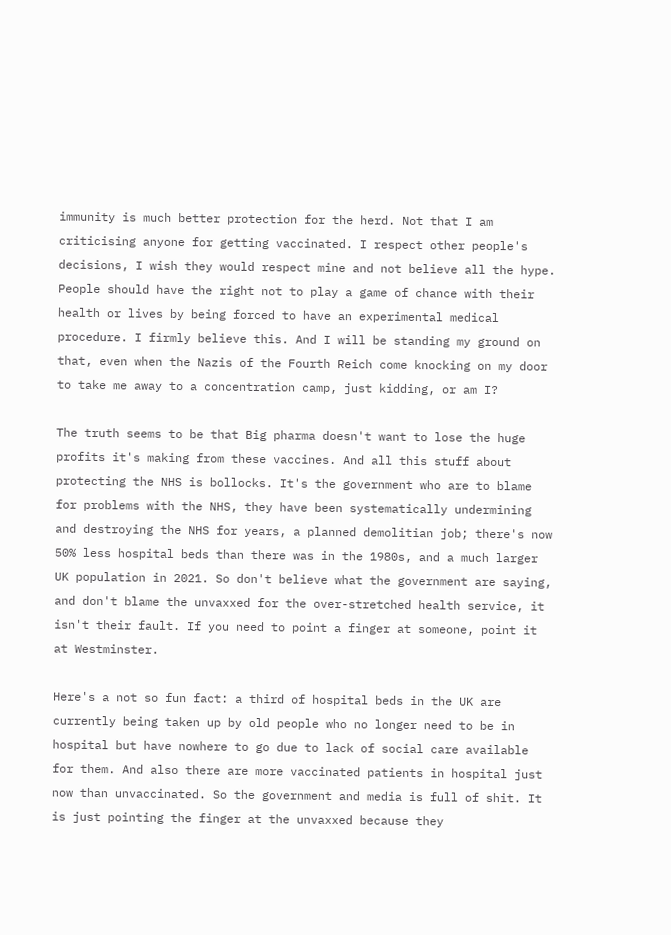immunity is much better protection for the herd. Not that I am criticising anyone for getting vaccinated. I respect other people's decisions, I wish they would respect mine and not believe all the hype. People should have the right not to play a game of chance with their health or lives by being forced to have an experimental medical procedure. I firmly believe this. And I will be standing my ground on that, even when the Nazis of the Fourth Reich come knocking on my door to take me away to a concentration camp, just kidding, or am I?

The truth seems to be that Big pharma doesn't want to lose the huge profits it's making from these vaccines. And all this stuff about protecting the NHS is bollocks. It's the government who are to blame for problems with the NHS, they have been systematically undermining and destroying the NHS for years, a planned demolitian job; there's now 50% less hospital beds than there was in the 1980s, and a much larger UK population in 2021. So don't believe what the government are saying, and don't blame the unvaxxed for the over-stretched health service, it isn't their fault. If you need to point a finger at someone, point it at Westminster.

Here's a not so fun fact: a third of hospital beds in the UK are currently being taken up by old people who no longer need to be in hospital but have nowhere to go due to lack of social care available for them. And also there are more vaccinated patients in hospital just now than unvaccinated. So the government and media is full of shit. It is just pointing the finger at the unvaxxed because they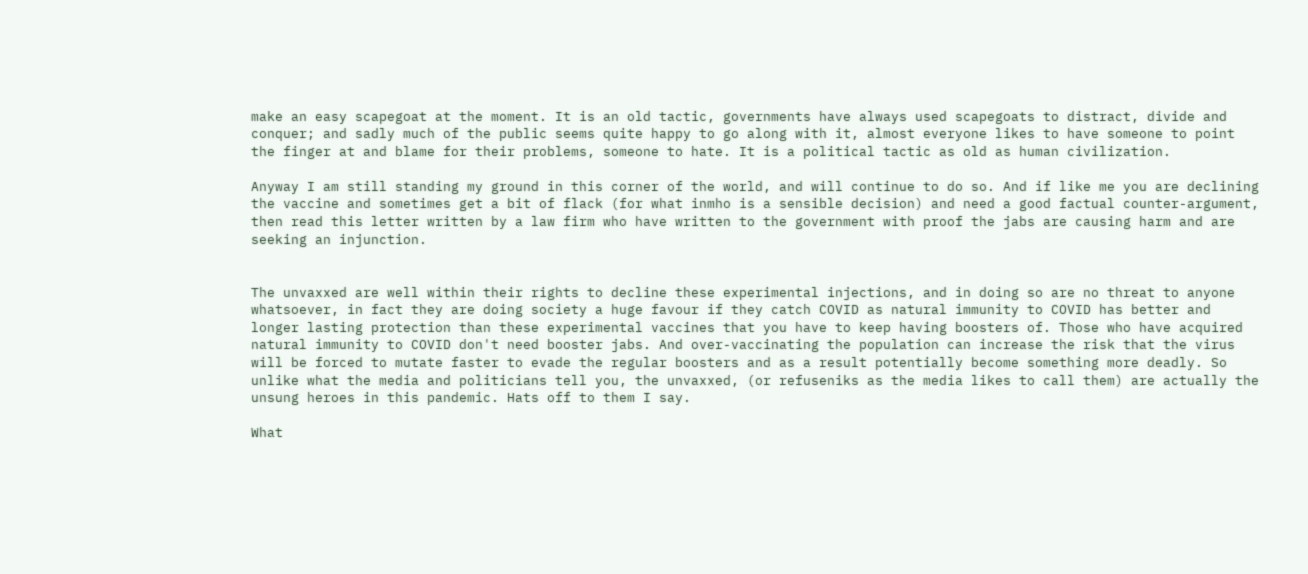make an easy scapegoat at the moment. It is an old tactic, governments have always used scapegoats to distract, divide and conquer; and sadly much of the public seems quite happy to go along with it, almost everyone likes to have someone to point the finger at and blame for their problems, someone to hate. It is a political tactic as old as human civilization.

Anyway I am still standing my ground in this corner of the world, and will continue to do so. And if like me you are declining the vaccine and sometimes get a bit of flack (for what inmho is a sensible decision) and need a good factual counter-argument, then read this letter written by a law firm who have written to the government with proof the jabs are causing harm and are seeking an injunction.


The unvaxxed are well within their rights to decline these experimental injections, and in doing so are no threat to anyone whatsoever, in fact they are doing society a huge favour if they catch COVID as natural immunity to COVID has better and longer lasting protection than these experimental vaccines that you have to keep having boosters of. Those who have acquired natural immunity to COVID don't need booster jabs. And over-vaccinating the population can increase the risk that the virus will be forced to mutate faster to evade the regular boosters and as a result potentially become something more deadly. So unlike what the media and politicians tell you, the unvaxxed, (or refuseniks as the media likes to call them) are actually the unsung heroes in this pandemic. Hats off to them I say.

What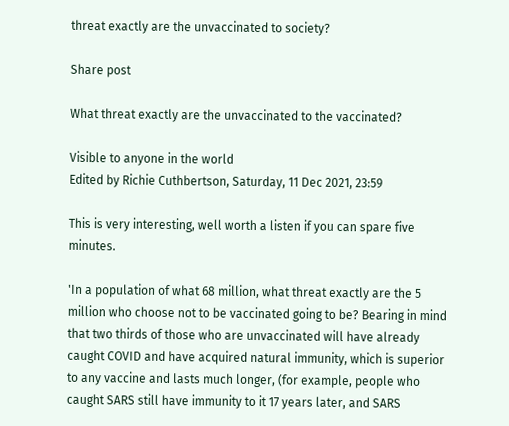threat exactly are the unvaccinated to society?

Share post

What threat exactly are the unvaccinated to the vaccinated?

Visible to anyone in the world
Edited by Richie Cuthbertson, Saturday, 11 Dec 2021, 23:59

This is very interesting, well worth a listen if you can spare five minutes.

'In a population of what 68 million, what threat exactly are the 5 million who choose not to be vaccinated going to be? Bearing in mind that two thirds of those who are unvaccinated will have already caught COVID and have acquired natural immunity, which is superior to any vaccine and lasts much longer, (for example, people who caught SARS still have immunity to it 17 years later, and SARS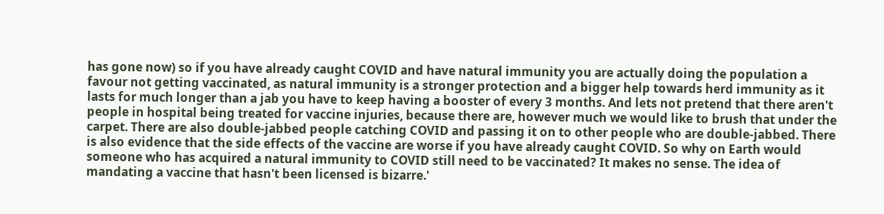has gone now) so if you have already caught COVID and have natural immunity you are actually doing the population a favour not getting vaccinated, as natural immunity is a stronger protection and a bigger help towards herd immunity as it lasts for much longer than a jab you have to keep having a booster of every 3 months. And lets not pretend that there aren't people in hospital being treated for vaccine injuries, because there are, however much we would like to brush that under the carpet. There are also double-jabbed people catching COVID and passing it on to other people who are double-jabbed. There is also evidence that the side effects of the vaccine are worse if you have already caught COVID. So why on Earth would someone who has acquired a natural immunity to COVID still need to be vaccinated? It makes no sense. The idea of mandating a vaccine that hasn't been licensed is bizarre.'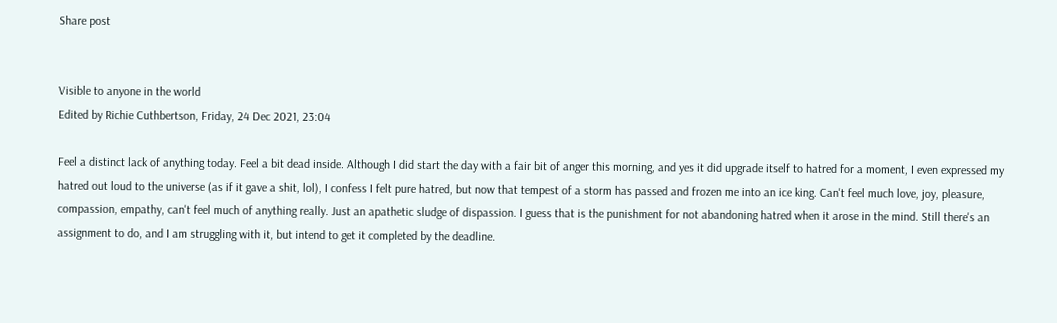Share post


Visible to anyone in the world
Edited by Richie Cuthbertson, Friday, 24 Dec 2021, 23:04

Feel a distinct lack of anything today. Feel a bit dead inside. Although I did start the day with a fair bit of anger this morning, and yes it did upgrade itself to hatred for a moment, I even expressed my hatred out loud to the universe (as if it gave a shit, lol), I confess I felt pure hatred, but now that tempest of a storm has passed and frozen me into an ice king. Can't feel much love, joy, pleasure, compassion, empathy, can't feel much of anything really. Just an apathetic sludge of dispassion. I guess that is the punishment for not abandoning hatred when it arose in the mind. Still there's an assignment to do, and I am struggling with it, but intend to get it completed by the deadline.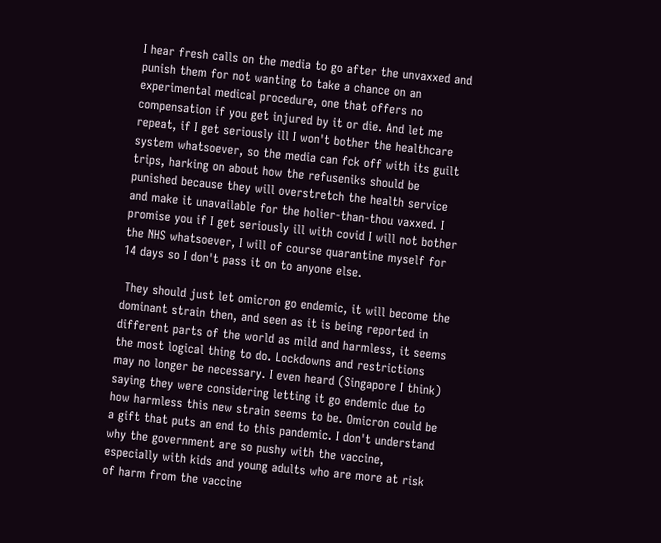I hear fresh calls on the media to go after the unvaxxed and punish them for not wanting to take a chance on an experimental medical procedure, one that offers no compensation if you get injured by it or die. And let me repeat, if I get seriously ill I won't bother the healthcare system whatsoever, so the media can fck off with its guilt trips, harking on about how the refuseniks should be punished because they will overstretch the health service and make it unavailable for the holier-than-thou vaxxed. I promise you if I get seriously ill with covid I will not bother the NHS whatsoever, I will of course quarantine myself for 14 days so I don't pass it on to anyone else.

 They should just let omicron go endemic, it will become the dominant strain then, and seen as it is being reported in different parts of the world as mild and harmless, it seems the most logical thing to do. Lockdowns and restrictions may no longer be necessary. I even heard (Singapore I think) saying they were considering letting it go endemic due to how harmless this new strain seems to be. Omicron could be a gift that puts an end to this pandemic. I don't understand why the government are so pushy with the vaccine, especially with kids and young adults who are more at risk of harm from the vaccine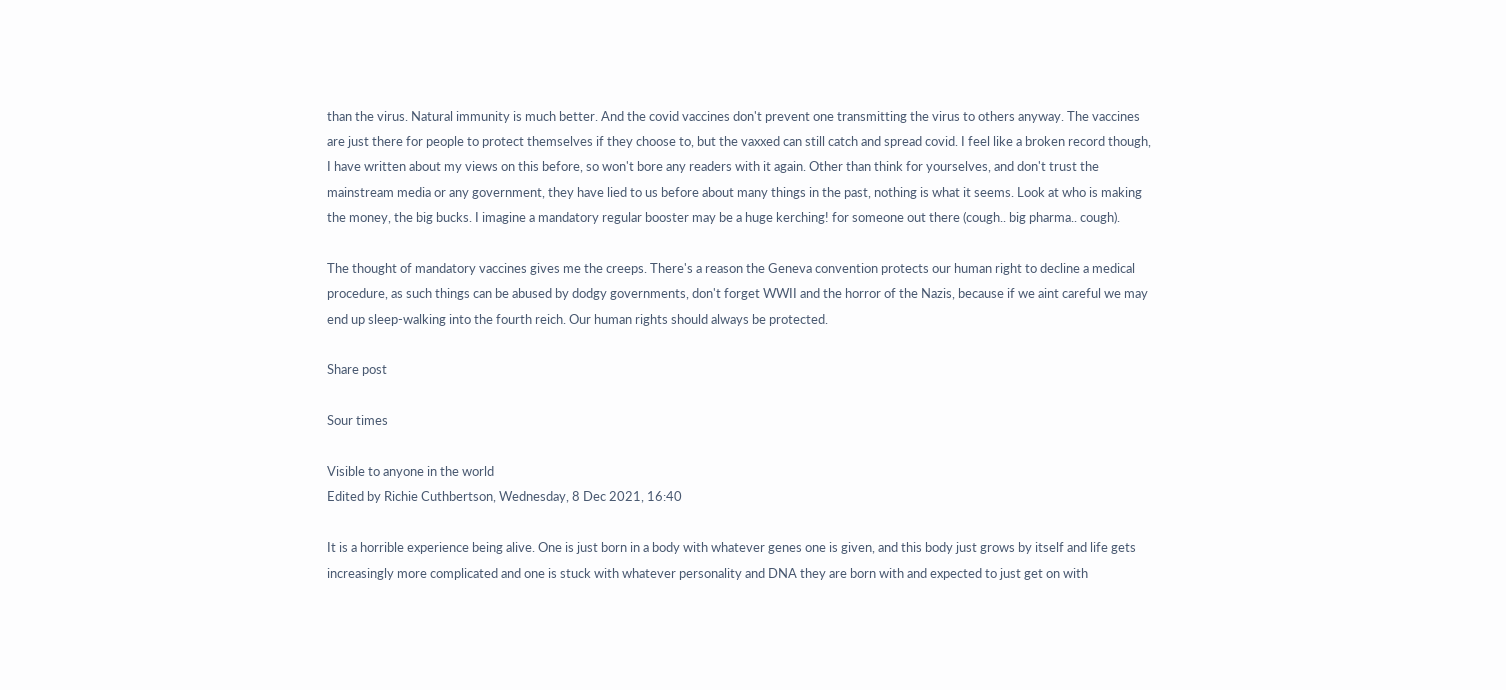than the virus. Natural immunity is much better. And the covid vaccines don't prevent one transmitting the virus to others anyway. The vaccines are just there for people to protect themselves if they choose to, but the vaxxed can still catch and spread covid. I feel like a broken record though, I have written about my views on this before, so won't bore any readers with it again. Other than think for yourselves, and don't trust the mainstream media or any government, they have lied to us before about many things in the past, nothing is what it seems. Look at who is making the money, the big bucks. I imagine a mandatory regular booster may be a huge kerching! for someone out there (cough.. big pharma.. cough).

The thought of mandatory vaccines gives me the creeps. There's a reason the Geneva convention protects our human right to decline a medical procedure, as such things can be abused by dodgy governments, don't forget WWII and the horror of the Nazis, because if we aint careful we may end up sleep-walking into the fourth reich. Our human rights should always be protected.

Share post

Sour times

Visible to anyone in the world
Edited by Richie Cuthbertson, Wednesday, 8 Dec 2021, 16:40

It is a horrible experience being alive. One is just born in a body with whatever genes one is given, and this body just grows by itself and life gets increasingly more complicated and one is stuck with whatever personality and DNA they are born with and expected to just get on with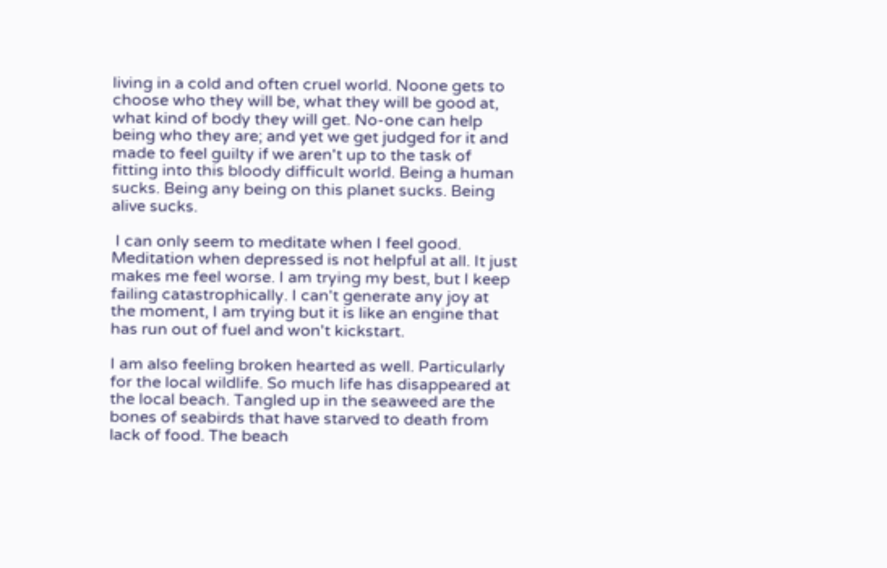living in a cold and often cruel world. Noone gets to choose who they will be, what they will be good at, what kind of body they will get. No-one can help being who they are; and yet we get judged for it and made to feel guilty if we aren't up to the task of fitting into this bloody difficult world. Being a human sucks. Being any being on this planet sucks. Being alive sucks.

 I can only seem to meditate when I feel good. Meditation when depressed is not helpful at all. It just makes me feel worse. I am trying my best, but I keep failing catastrophically. I can't generate any joy at the moment, I am trying but it is like an engine that has run out of fuel and won't kickstart.

I am also feeling broken hearted as well. Particularly for the local wildlife. So much life has disappeared at the local beach. Tangled up in the seaweed are the bones of seabirds that have starved to death from lack of food. The beach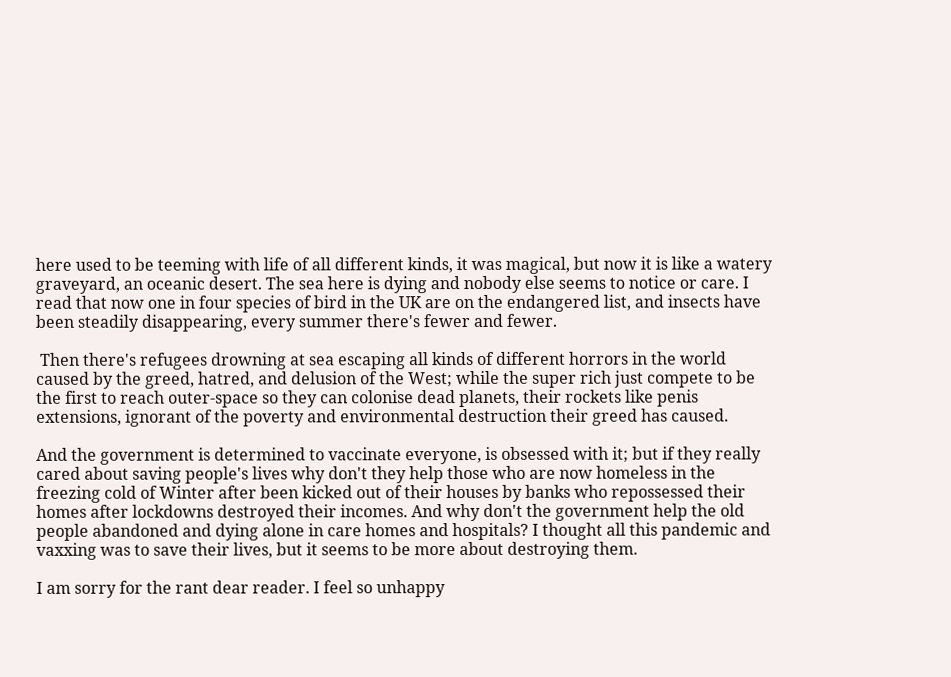here used to be teeming with life of all different kinds, it was magical, but now it is like a watery graveyard, an oceanic desert. The sea here is dying and nobody else seems to notice or care. I read that now one in four species of bird in the UK are on the endangered list, and insects have been steadily disappearing, every summer there's fewer and fewer.

 Then there's refugees drowning at sea escaping all kinds of different horrors in the world caused by the greed, hatred, and delusion of the West; while the super rich just compete to be the first to reach outer-space so they can colonise dead planets, their rockets like penis extensions, ignorant of the poverty and environmental destruction their greed has caused.

And the government is determined to vaccinate everyone, is obsessed with it; but if they really cared about saving people's lives why don't they help those who are now homeless in the freezing cold of Winter after been kicked out of their houses by banks who repossessed their homes after lockdowns destroyed their incomes. And why don't the government help the old people abandoned and dying alone in care homes and hospitals? I thought all this pandemic and vaxxing was to save their lives, but it seems to be more about destroying them.

I am sorry for the rant dear reader. I feel so unhappy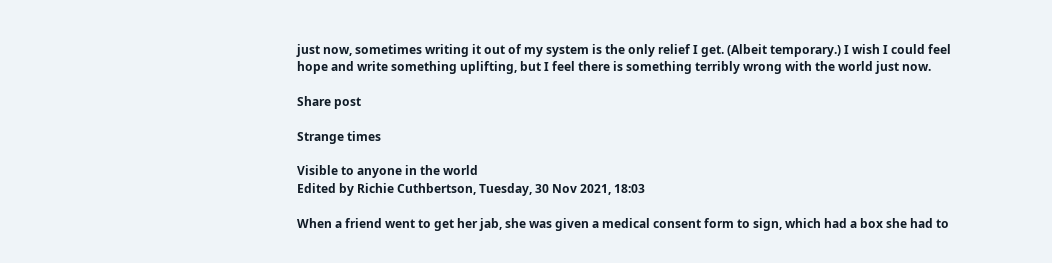just now, sometimes writing it out of my system is the only relief I get. (Albeit temporary.) I wish I could feel hope and write something uplifting, but I feel there is something terribly wrong with the world just now.

Share post

Strange times

Visible to anyone in the world
Edited by Richie Cuthbertson, Tuesday, 30 Nov 2021, 18:03

When a friend went to get her jab, she was given a medical consent form to sign, which had a box she had to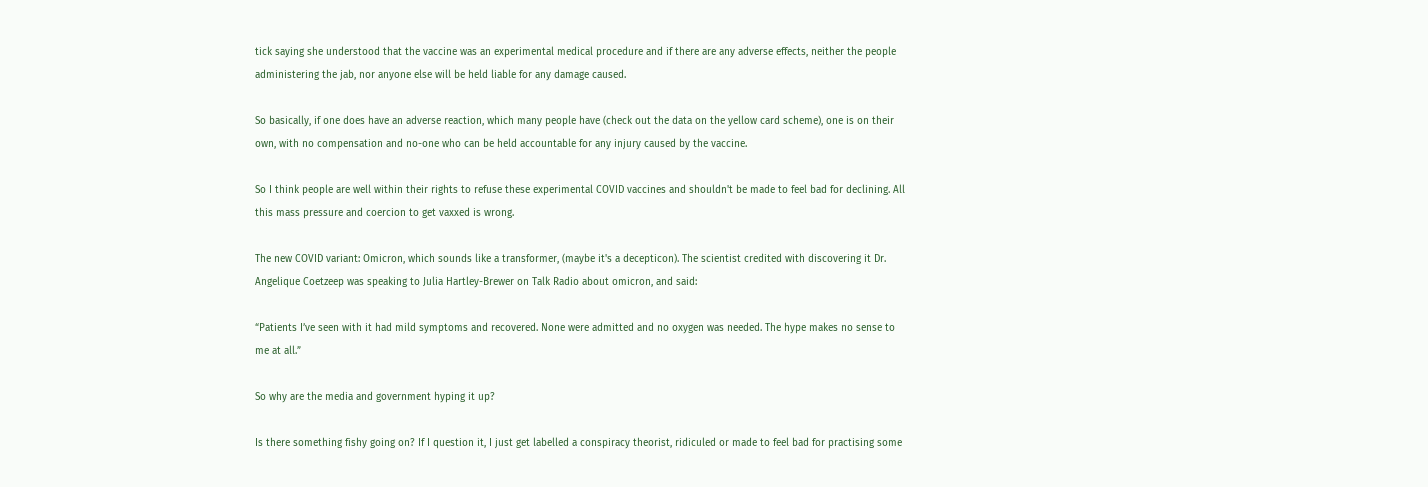tick saying she understood that the vaccine was an experimental medical procedure and if there are any adverse effects, neither the people administering the jab, nor anyone else will be held liable for any damage caused.

So basically, if one does have an adverse reaction, which many people have (check out the data on the yellow card scheme), one is on their own, with no compensation and no-one who can be held accountable for any injury caused by the vaccine.

So I think people are well within their rights to refuse these experimental COVID vaccines and shouldn't be made to feel bad for declining. All this mass pressure and coercion to get vaxxed is wrong.

The new COVID variant: Omicron, which sounds like a transformer, (maybe it's a decepticon). The scientist credited with discovering it Dr. Angelique Coetzeep was speaking to Julia Hartley-Brewer on Talk Radio about omicron, and said:

“Patients I’ve seen with it had mild symptoms and recovered. None were admitted and no oxygen was needed. The hype makes no sense to me at all.”

So why are the media and government hyping it up?

Is there something fishy going on? If I question it, I just get labelled a conspiracy theorist, ridiculed or made to feel bad for practising some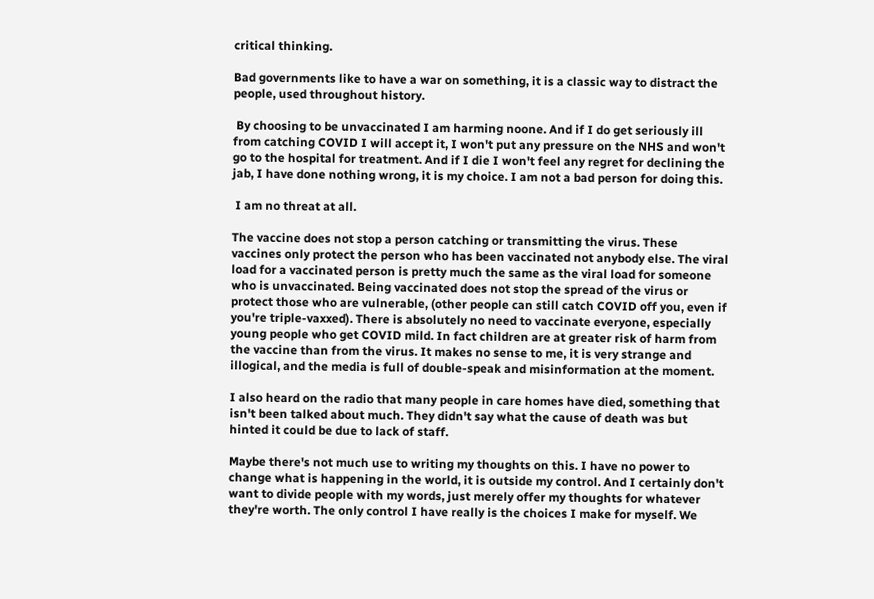critical thinking.

Bad governments like to have a war on something, it is a classic way to distract the people, used throughout history.

 By choosing to be unvaccinated I am harming noone. And if I do get seriously ill from catching COVID I will accept it, I won't put any pressure on the NHS and won't go to the hospital for treatment. And if I die I won't feel any regret for declining the jab, I have done nothing wrong, it is my choice. I am not a bad person for doing this.

 I am no threat at all.

The vaccine does not stop a person catching or transmitting the virus. These vaccines only protect the person who has been vaccinated not anybody else. The viral load for a vaccinated person is pretty much the same as the viral load for someone who is unvaccinated. Being vaccinated does not stop the spread of the virus or protect those who are vulnerable, (other people can still catch COVID off you, even if you're triple-vaxxed). There is absolutely no need to vaccinate everyone, especially young people who get COVID mild. In fact children are at greater risk of harm from the vaccine than from the virus. It makes no sense to me, it is very strange and illogical, and the media is full of double-speak and misinformation at the moment.

I also heard on the radio that many people in care homes have died, something that isn't been talked about much. They didn't say what the cause of death was but hinted it could be due to lack of staff.

Maybe there's not much use to writing my thoughts on this. I have no power to change what is happening in the world, it is outside my control. And I certainly don't want to divide people with my words, just merely offer my thoughts for whatever they're worth. The only control I have really is the choices I make for myself. We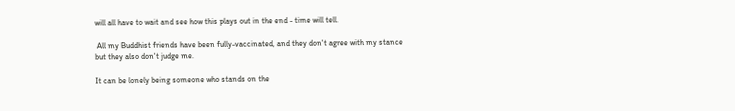will all have to wait and see how this plays out in the end - time will tell.

 All my Buddhist friends have been fully-vaccinated, and they don't agree with my stance but they also don't judge me.

It can be lonely being someone who stands on the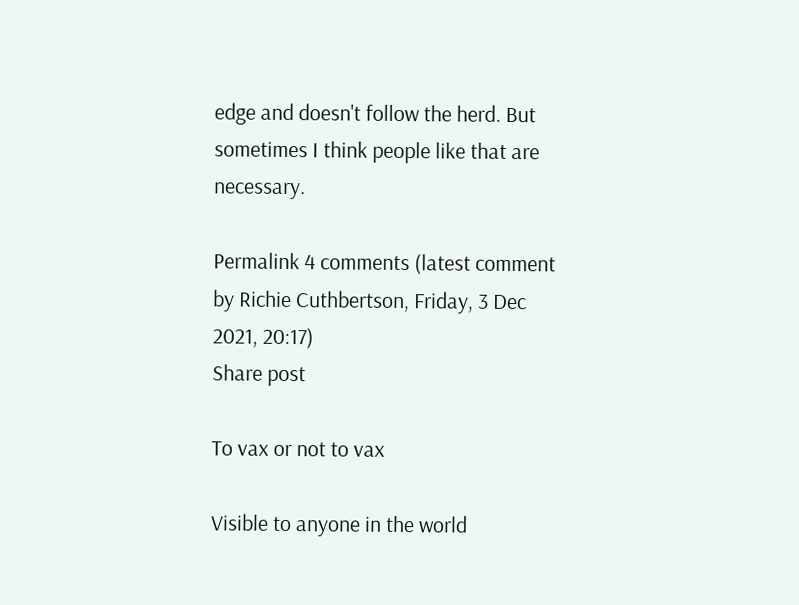edge and doesn't follow the herd. But sometimes I think people like that are necessary.

Permalink 4 comments (latest comment by Richie Cuthbertson, Friday, 3 Dec 2021, 20:17)
Share post

To vax or not to vax

Visible to anyone in the world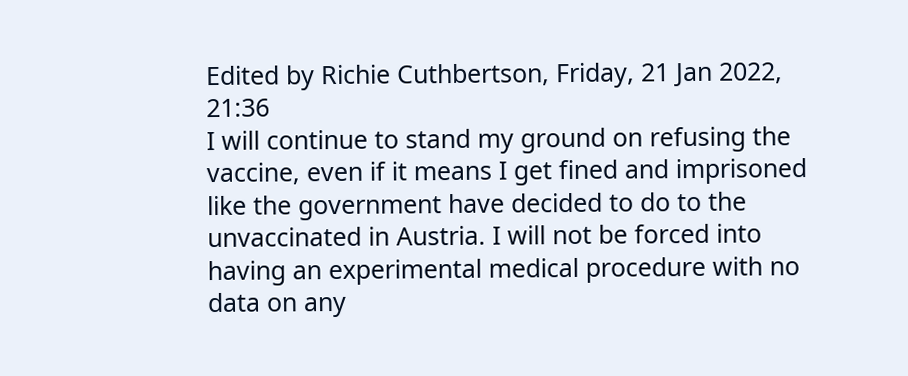Edited by Richie Cuthbertson, Friday, 21 Jan 2022, 21:36
I will continue to stand my ground on refusing the vaccine, even if it means I get fined and imprisoned like the government have decided to do to the unvaccinated in Austria. I will not be forced into having an experimental medical procedure with no data on any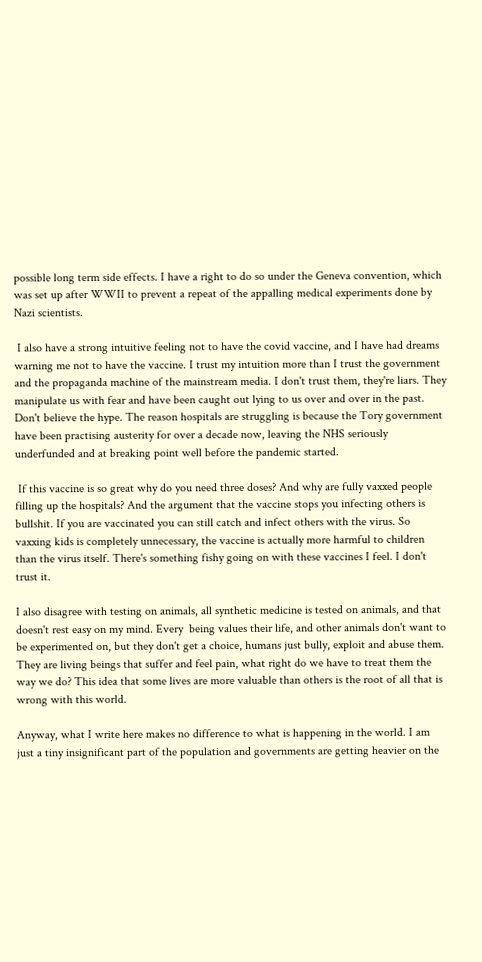possible long term side effects. I have a right to do so under the Geneva convention, which was set up after WWII to prevent a repeat of the appalling medical experiments done by Nazi scientists.

 I also have a strong intuitive feeling not to have the covid vaccine, and I have had dreams warning me not to have the vaccine. I trust my intuition more than I trust the government and the propaganda machine of the mainstream media. I don't trust them, they're liars. They manipulate us with fear and have been caught out lying to us over and over in the past. Don't believe the hype. The reason hospitals are struggling is because the Tory government have been practising austerity for over a decade now, leaving the NHS seriously underfunded and at breaking point well before the pandemic started.

 If this vaccine is so great why do you need three doses? And why are fully vaxxed people filling up the hospitals? And the argument that the vaccine stops you infecting others is bullshit. If you are vaccinated you can still catch and infect others with the virus. So vaxxing kids is completely unnecessary, the vaccine is actually more harmful to children than the virus itself. There's something fishy going on with these vaccines I feel. I don't trust it.

I also disagree with testing on animals, all synthetic medicine is tested on animals, and that doesn't rest easy on my mind. Every  being values their life, and other animals don't want to be experimented on, but they don't get a choice, humans just bully, exploit and abuse them. They are living beings that suffer and feel pain, what right do we have to treat them the way we do? This idea that some lives are more valuable than others is the root of all that is wrong with this world.

Anyway, what I write here makes no difference to what is happening in the world. I am just a tiny insignificant part of the population and governments are getting heavier on the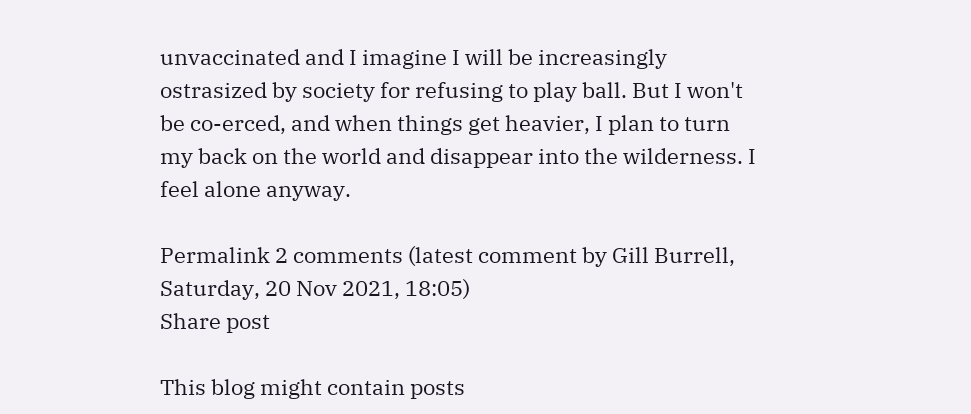unvaccinated and I imagine I will be increasingly ostrasized by society for refusing to play ball. But I won't be co-erced, and when things get heavier, I plan to turn my back on the world and disappear into the wilderness. I feel alone anyway.

Permalink 2 comments (latest comment by Gill Burrell, Saturday, 20 Nov 2021, 18:05)
Share post

This blog might contain posts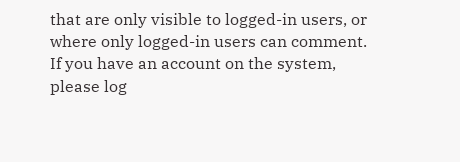that are only visible to logged-in users, or where only logged-in users can comment. If you have an account on the system, please log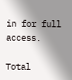in for full access.

Total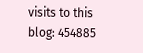visits to this blog: 454885